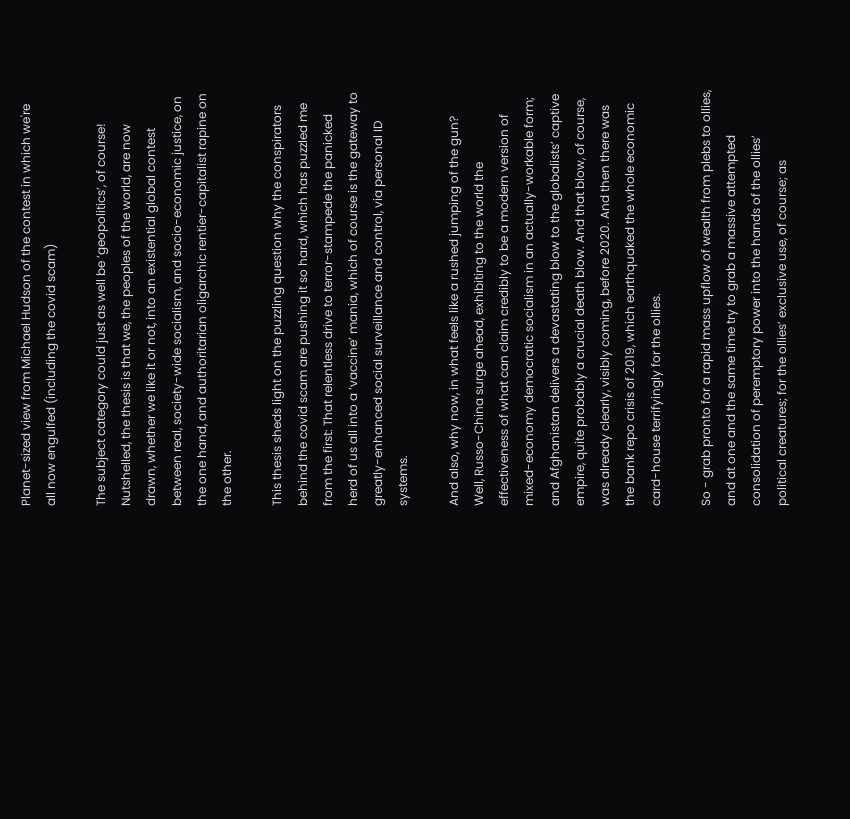Planet-sized view from Michael Hudson of the contest in which we're all now engulfed (including the covid scam)

The subject category could just as well be ‘geopolitics’, of course! Nutshelled, the thesis is that we, the peoples of the world, are now drawn, whether we like it or not, into an existential global contest between real, society-wide socialism, and socio-economic justice, on the one hand, and authoritarian oligarchic rentier-capitalist rapine on the other.

This thesis sheds light on the puzzling question why the conspirators behind the covid scam are pushing it so hard, which has puzzled me from the first: That relentless drive to terror-stampede the panicked herd of us all into a ‘vaccine’ mania, which of course is the gateway to greatly-enhanced social surveillance and control, via personal ID systems.

And also, why now, in what feels like a rushed jumping of the gun? Well, Russo-China surge ahead, exhibiting to the world the effectiveness of what can claim credibly to be a modern version of mixed-economy democratic socialism in an actually-workable form; and Afghanistan delivers a devastating blow to the globalists’ captive empire, quite probably a crucial death blow. And that blow, of course, was already clearly, visibly coming, before 2020. And then there was the bank repo crisis of 2019, which earthquaked the whole economic card-house terrifyingly for the ollies.

So - grab pronto for a rapid mass upflow of wealth from plebs to ollies, and at one and the same time try to grab a massive attempted consolidation of peremptory power into the hands of the ollies’ political creatures; for the ollies’ exclusive use, of course; as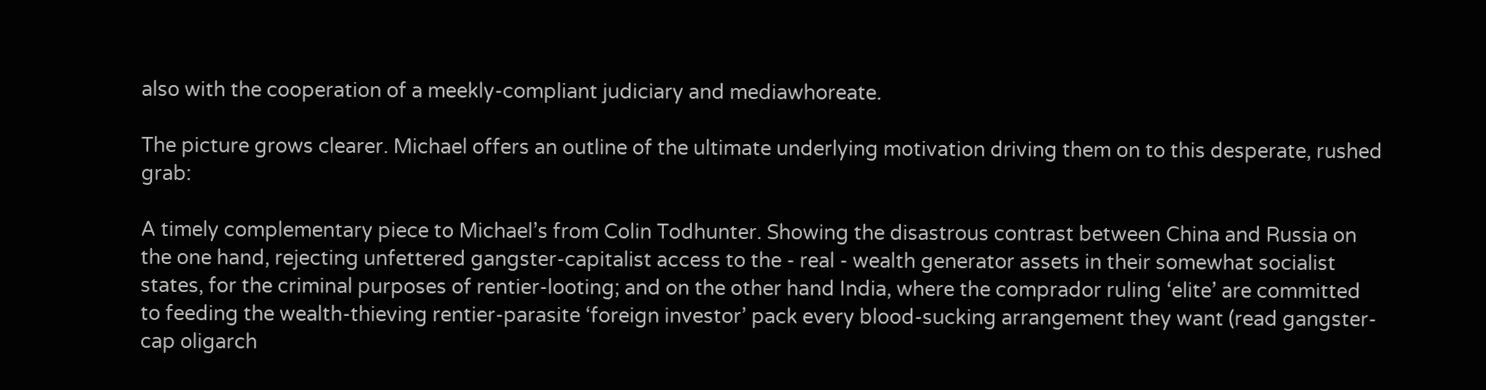also with the cooperation of a meekly-compliant judiciary and mediawhoreate.

The picture grows clearer. Michael offers an outline of the ultimate underlying motivation driving them on to this desperate, rushed grab:

A timely complementary piece to Michael’s from Colin Todhunter. Showing the disastrous contrast between China and Russia on the one hand, rejecting unfettered gangster-capitalist access to the - real - wealth generator assets in their somewhat socialist states, for the criminal purposes of rentier-looting; and on the other hand India, where the comprador ruling ‘elite’ are committed to feeding the wealth-thieving rentier-parasite ‘foreign investor’ pack every blood-sucking arrangement they want (read gangster-cap oligarch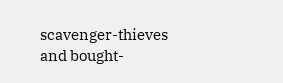scavenger-thieves and bought-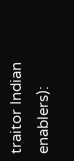traitor Indian enablers):